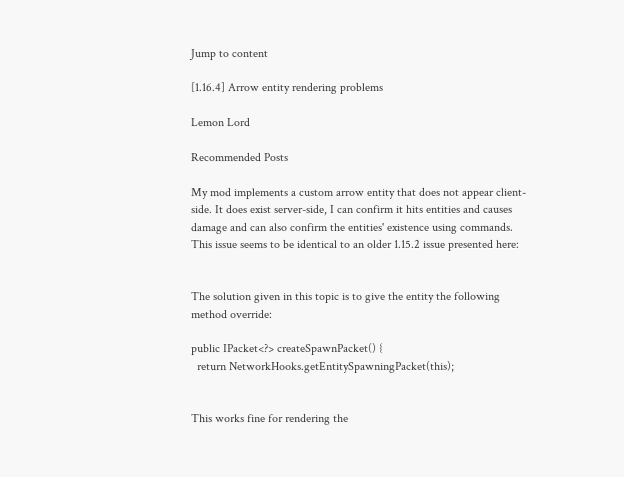Jump to content

[1.16.4] Arrow entity rendering problems

Lemon Lord

Recommended Posts

My mod implements a custom arrow entity that does not appear client-side. It does exist server-side, I can confirm it hits entities and causes damage and can also confirm the entities' existence using commands. This issue seems to be identical to an older 1.15.2 issue presented here:


The solution given in this topic is to give the entity the following method override:

public IPacket<?> createSpawnPacket() {
  return NetworkHooks.getEntitySpawningPacket(this);


This works fine for rendering the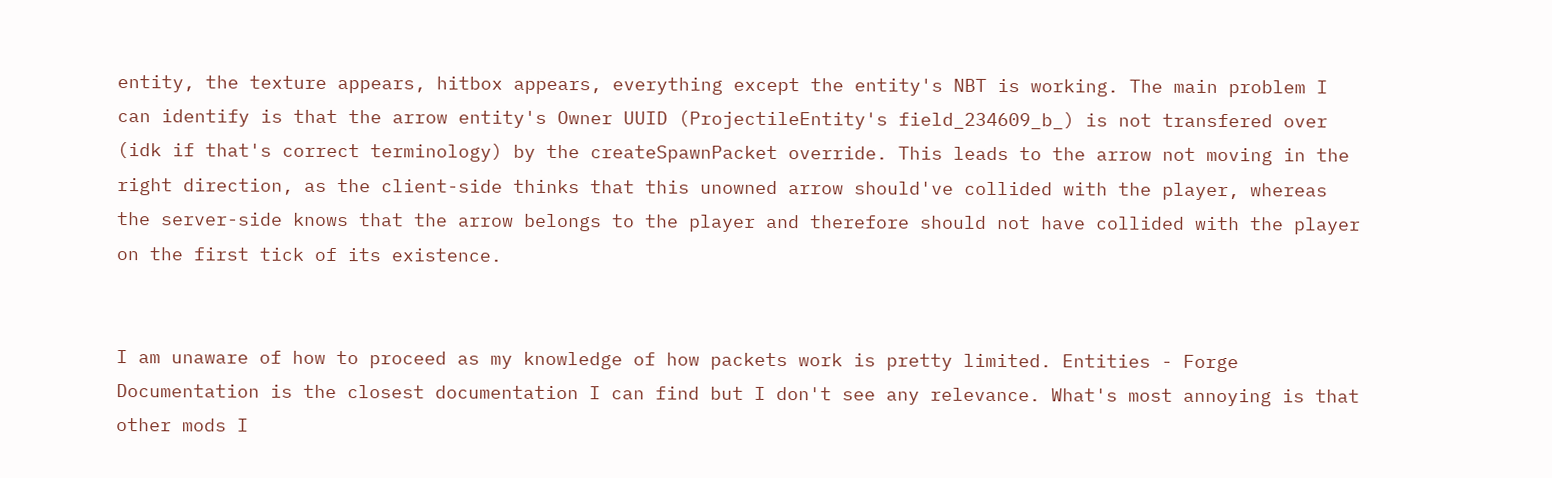entity, the texture appears, hitbox appears, everything except the entity's NBT is working. The main problem I can identify is that the arrow entity's Owner UUID (ProjectileEntity's field_234609_b_) is not transfered over (idk if that's correct terminology) by the createSpawnPacket override. This leads to the arrow not moving in the right direction, as the client-side thinks that this unowned arrow should've collided with the player, whereas the server-side knows that the arrow belongs to the player and therefore should not have collided with the player on the first tick of its existence.


I am unaware of how to proceed as my knowledge of how packets work is pretty limited. Entities - Forge Documentation is the closest documentation I can find but I don't see any relevance. What's most annoying is that other mods I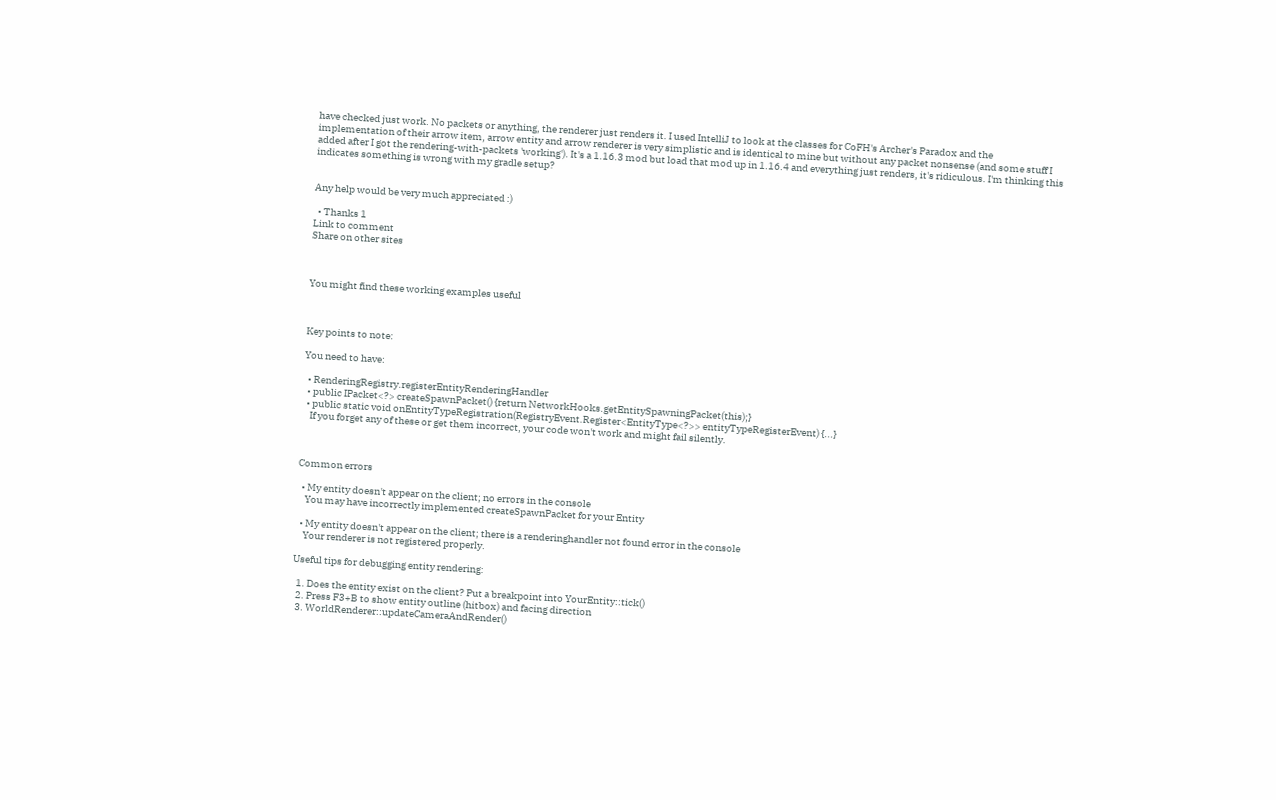have checked just work. No packets or anything, the renderer just renders it. I used IntelliJ to look at the classes for CoFH's Archer's Paradox and the implementation of their arrow item, arrow entity and arrow renderer is very simplistic and is identical to mine but without any packet nonsense (and some stuff I added after I got the rendering-with-packets 'working'). It's a 1.16.3 mod but load that mod up in 1.16.4 and everything just renders, it's ridiculous. I'm thinking this indicates something is wrong with my gradle setup?


Any help would be very much appreciated :)

  • Thanks 1
Link to comment
Share on other sites



You might find these working examples useful



Key points to note:

You need to have:

  • RenderingRegistry.registerEntityRenderingHandler
  • public IPacket<?> createSpawnPacket() {return NetworkHooks.getEntitySpawningPacket(this);}
  • public static void onEntityTypeRegistration(RegistryEvent.Register<EntityType<?>> entityTypeRegisterEvent) {...}
    If you forget any of these or get them incorrect, your code won't work and might fail silently.



Common errors

  • My entity doesn't appear on the client; no errors in the console
    You may have incorrectly implemented createSpawnPacket for your Entity

  • My entity doesn't appear on the client; there is a renderinghandler not found error in the console
    Your renderer is not registered properly.

Useful tips for debugging entity rendering:

  1. Does the entity exist on the client? Put a breakpoint into YourEntity::tick()
  2. Press F3+B to show entity outline (hitbox) and facing direction
  3. WorldRenderer::updateCameraAndRender()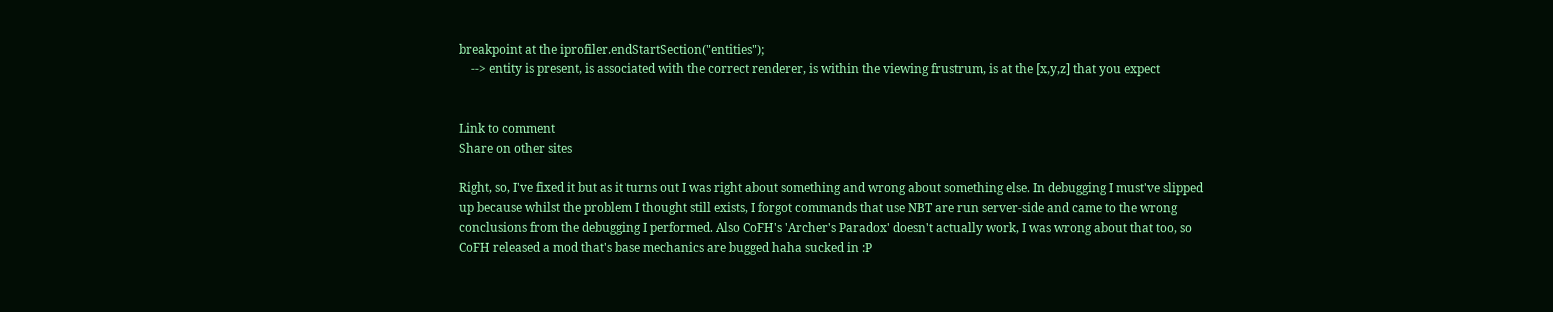breakpoint at the iprofiler.endStartSection("entities");
    --> entity is present, is associated with the correct renderer, is within the viewing frustrum, is at the [x,y,z] that you expect


Link to comment
Share on other sites

Right, so, I've fixed it but as it turns out I was right about something and wrong about something else. In debugging I must've slipped up because whilst the problem I thought still exists, I forgot commands that use NBT are run server-side and came to the wrong conclusions from the debugging I performed. Also CoFH's 'Archer's Paradox' doesn't actually work, I was wrong about that too, so CoFH released a mod that's base mechanics are bugged haha sucked in :P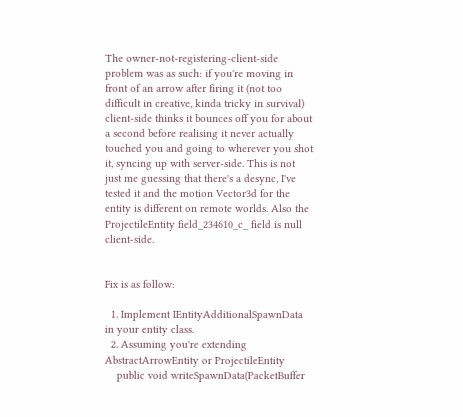The owner-not-registering-client-side problem was as such: if you're moving in front of an arrow after firing it (not too difficult in creative, kinda tricky in survival) client-side thinks it bounces off you for about a second before realising it never actually touched you and going to wherever you shot it, syncing up with server-side. This is not just me guessing that there's a desync, I've tested it and the motion Vector3d for the entity is different on remote worlds. Also the ProjectileEntity field_234610_c_ field is null client-side.


Fix is as follow:

  1. Implement IEntityAdditionalSpawnData in your entity class.
  2. Assuming you're extending AbstractArrowEntity or ProjectileEntity
    public void writeSpawnData(PacketBuffer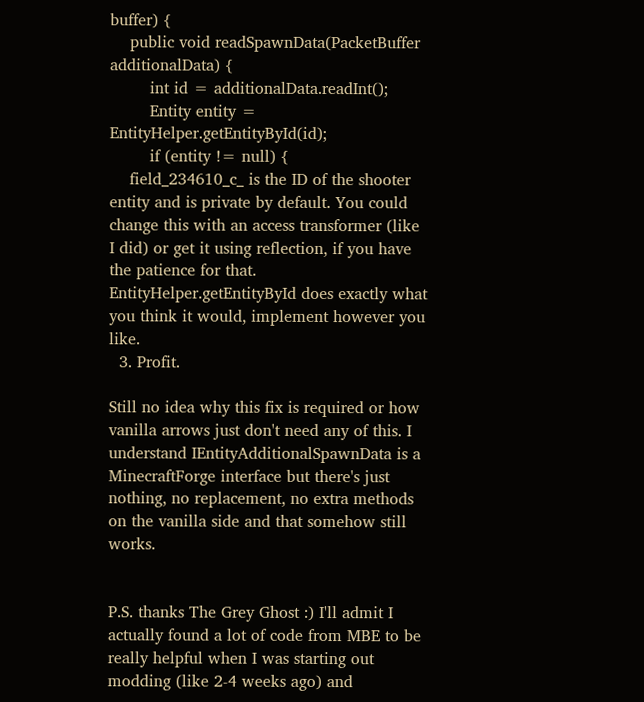buffer) {
    public void readSpawnData(PacketBuffer additionalData) {
        int id = additionalData.readInt();
        Entity entity = EntityHelper.getEntityById(id);
        if (entity != null) {
    field_234610_c_ is the ID of the shooter entity and is private by default. You could change this with an access transformer (like I did) or get it using reflection, if you have the patience for that. EntityHelper.getEntityById does exactly what you think it would, implement however you like.
  3. Profit.

Still no idea why this fix is required or how vanilla arrows just don't need any of this. I understand IEntityAdditionalSpawnData is a MinecraftForge interface but there's just nothing, no replacement, no extra methods on the vanilla side and that somehow still works.


P.S. thanks The Grey Ghost :) I'll admit I actually found a lot of code from MBE to be really helpful when I was starting out modding (like 2-4 weeks ago) and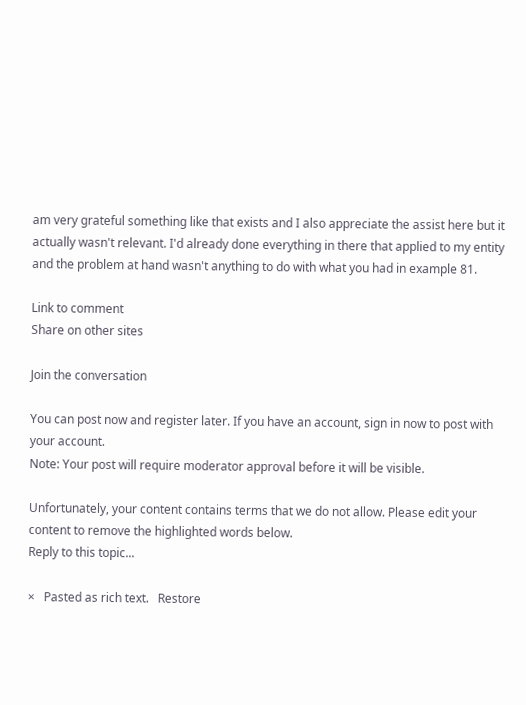am very grateful something like that exists and I also appreciate the assist here but it actually wasn't relevant. I'd already done everything in there that applied to my entity and the problem at hand wasn't anything to do with what you had in example 81.

Link to comment
Share on other sites

Join the conversation

You can post now and register later. If you have an account, sign in now to post with your account.
Note: Your post will require moderator approval before it will be visible.

Unfortunately, your content contains terms that we do not allow. Please edit your content to remove the highlighted words below.
Reply to this topic...

×   Pasted as rich text.   Restore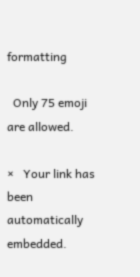formatting

  Only 75 emoji are allowed.

×   Your link has been automatically embedded.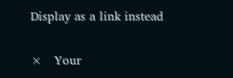Display as a link instead

×   Your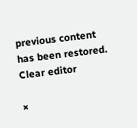previous content has been restored.   Clear editor

×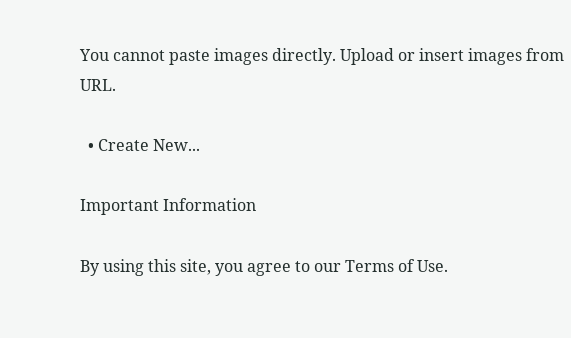You cannot paste images directly. Upload or insert images from URL.

  • Create New...

Important Information

By using this site, you agree to our Terms of Use.